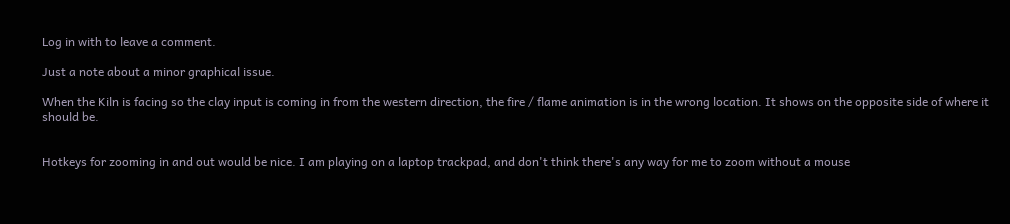Log in with to leave a comment.

Just a note about a minor graphical issue.

When the Kiln is facing so the clay input is coming in from the western direction, the fire / flame animation is in the wrong location. It shows on the opposite side of where it should be.


Hotkeys for zooming in and out would be nice. I am playing on a laptop trackpad, and don't think there's any way for me to zoom without a mouse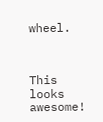wheel.



This looks awesome!